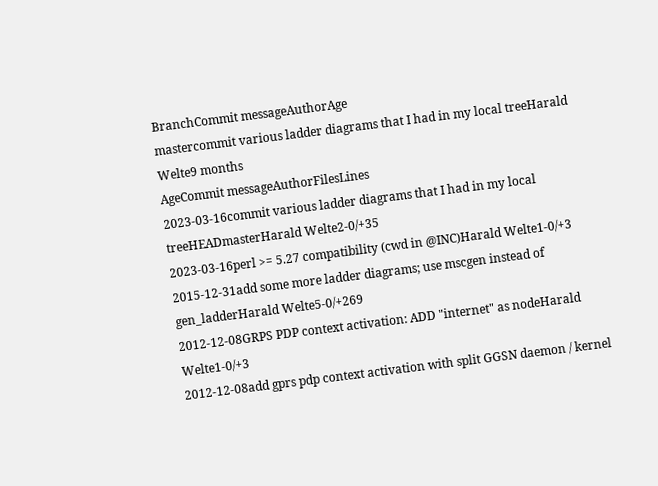BranchCommit messageAuthorAge
mastercommit various ladder diagrams that I had in my local treeHarald Welte9 months
AgeCommit messageAuthorFilesLines
2023-03-16commit various ladder diagrams that I had in my local treeHEADmasterHarald Welte2-0/+35
2023-03-16perl >= 5.27 compatibility (cwd in @INC)Harald Welte1-0/+3
2015-12-31add some more ladder diagrams; use mscgen instead of gen_ladderHarald Welte5-0/+269
2012-12-08GRPS PDP context activation: ADD "internet" as nodeHarald Welte1-0/+3
2012-12-08add gprs pdp context activation with split GGSN daemon / kernel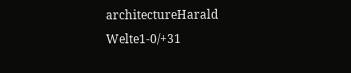architectureHarald Welte1-0/+31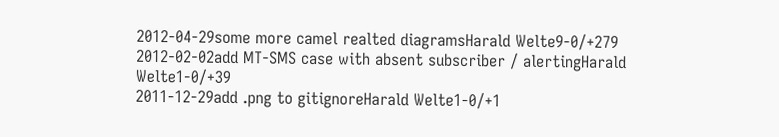2012-04-29some more camel realted diagramsHarald Welte9-0/+279
2012-02-02add MT-SMS case with absent subscriber / alertingHarald Welte1-0/+39
2011-12-29add .png to gitignoreHarald Welte1-0/+1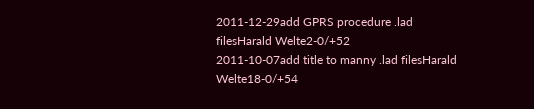2011-12-29add GPRS procedure .lad filesHarald Welte2-0/+52
2011-10-07add title to manny .lad filesHarald Welte18-0/+54